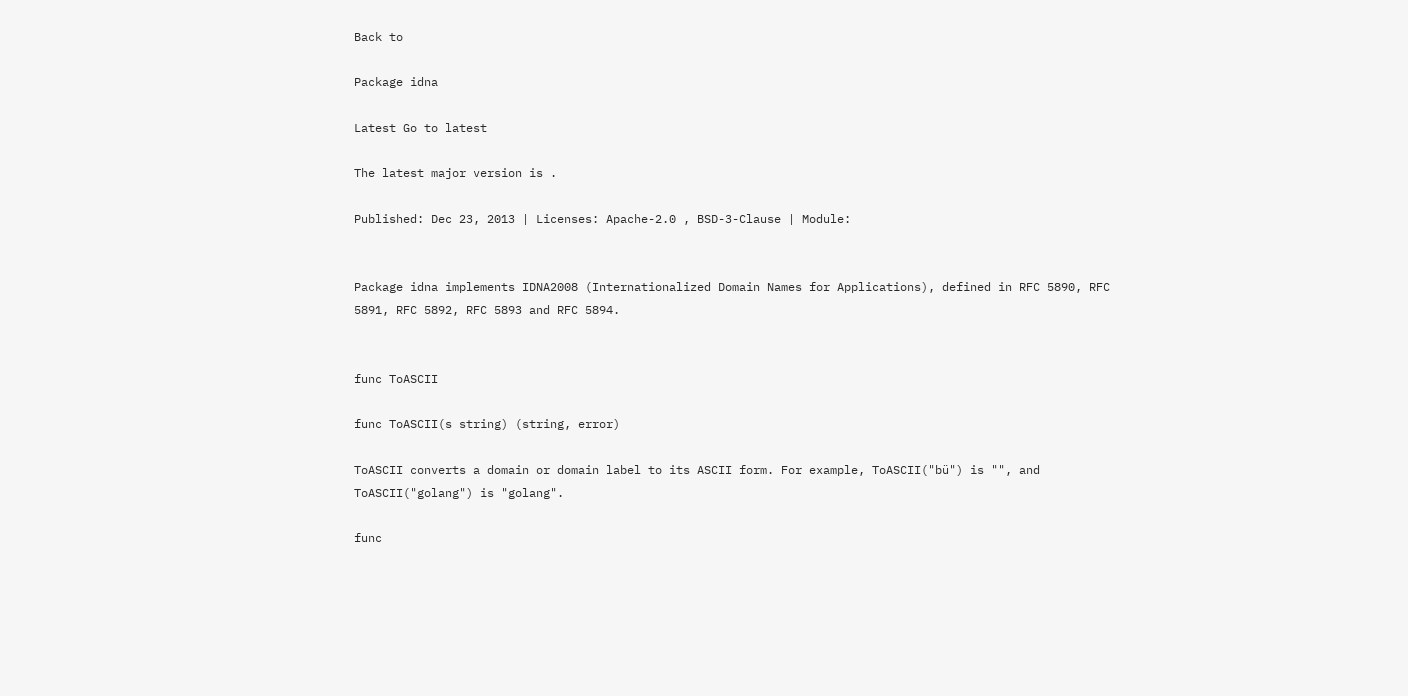Back to

Package idna

Latest Go to latest

The latest major version is .

Published: Dec 23, 2013 | Licenses: Apache-2.0 , BSD-3-Clause | Module:


Package idna implements IDNA2008 (Internationalized Domain Names for Applications), defined in RFC 5890, RFC 5891, RFC 5892, RFC 5893 and RFC 5894.


func ToASCII

func ToASCII(s string) (string, error)

ToASCII converts a domain or domain label to its ASCII form. For example, ToASCII("bü") is "", and ToASCII("golang") is "golang".

func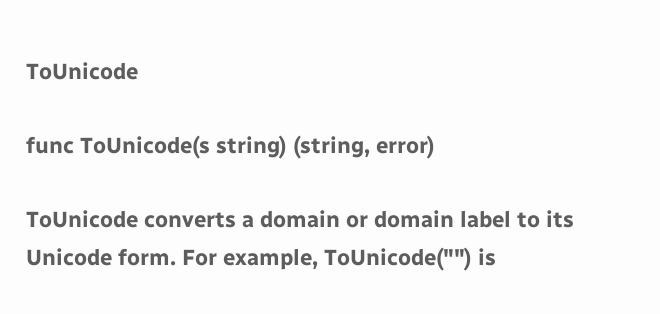ToUnicode

func ToUnicode(s string) (string, error)

ToUnicode converts a domain or domain label to its Unicode form. For example, ToUnicode("") is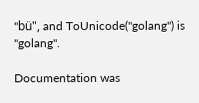"bü", and ToUnicode("golang") is "golang".

Documentation was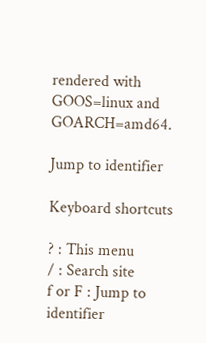rendered with GOOS=linux and GOARCH=amd64.

Jump to identifier

Keyboard shortcuts

? : This menu
/ : Search site
f or F : Jump to identifier